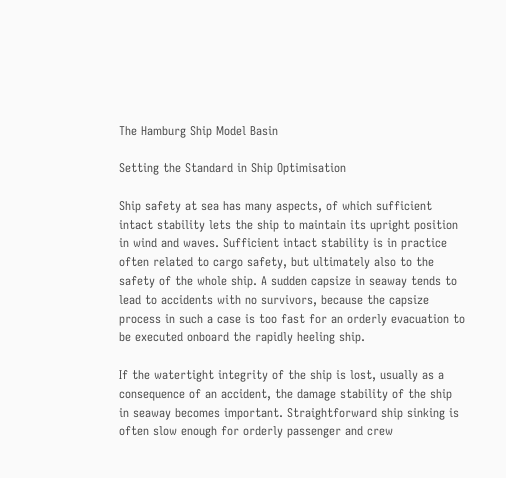The Hamburg Ship Model Basin

Setting the Standard in Ship Optimisation

Ship safety at sea has many aspects, of which sufficient intact stability lets the ship to maintain its upright position in wind and waves. Sufficient intact stability is in practice often related to cargo safety, but ultimately also to the safety of the whole ship. A sudden capsize in seaway tends to lead to accidents with no survivors, because the capsize process in such a case is too fast for an orderly evacuation to be executed onboard the rapidly heeling ship.

If the watertight integrity of the ship is lost, usually as a consequence of an accident, the damage stability of the ship in seaway becomes important. Straightforward ship sinking is often slow enough for orderly passenger and crew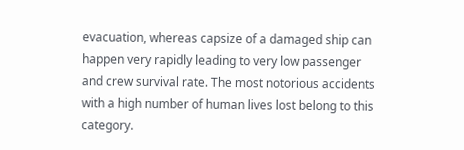evacuation, whereas capsize of a damaged ship can happen very rapidly leading to very low passenger and crew survival rate. The most notorious accidents with a high number of human lives lost belong to this category.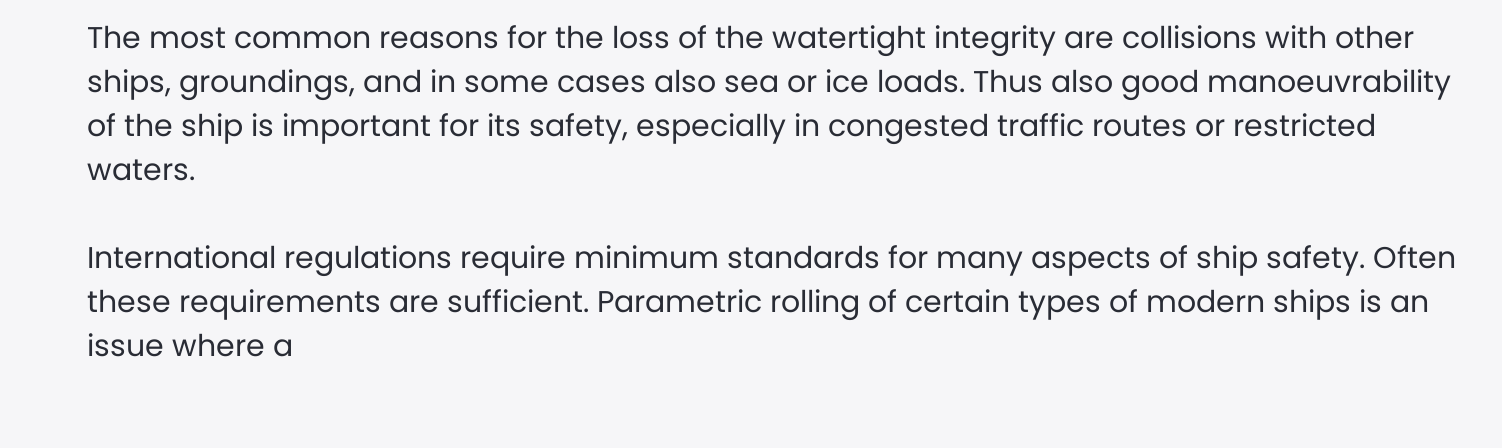The most common reasons for the loss of the watertight integrity are collisions with other ships, groundings, and in some cases also sea or ice loads. Thus also good manoeuvrability of the ship is important for its safety, especially in congested traffic routes or restricted waters.

International regulations require minimum standards for many aspects of ship safety. Often these requirements are sufficient. Parametric rolling of certain types of modern ships is an issue where a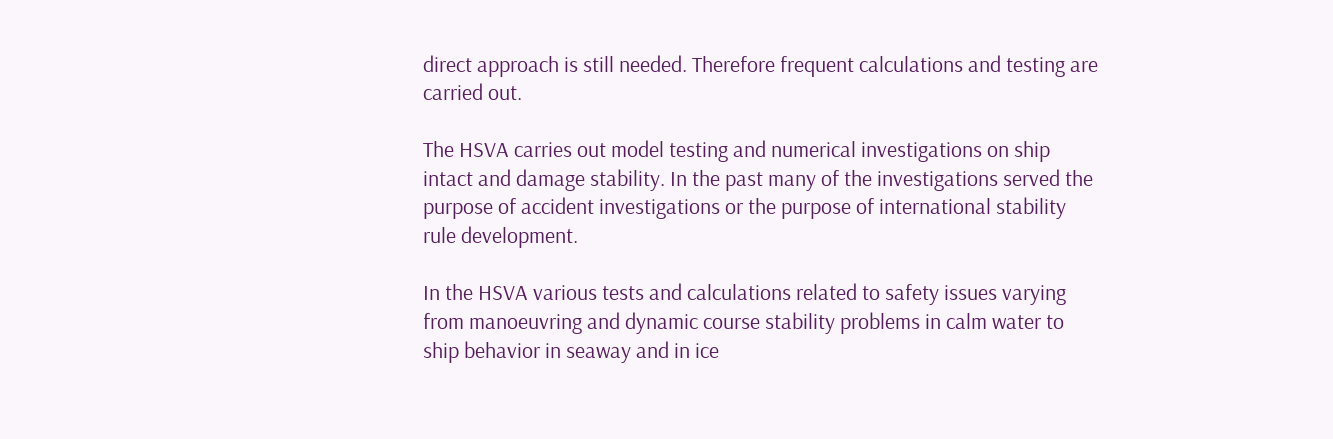direct approach is still needed. Therefore frequent calculations and testing are carried out.

The HSVA carries out model testing and numerical investigations on ship intact and damage stability. In the past many of the investigations served the purpose of accident investigations or the purpose of international stability rule development.

In the HSVA various tests and calculations related to safety issues varying from manoeuvring and dynamic course stability problems in calm water to ship behavior in seaway and in ice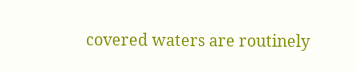covered waters are routinely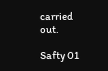carried out.

Safty 01